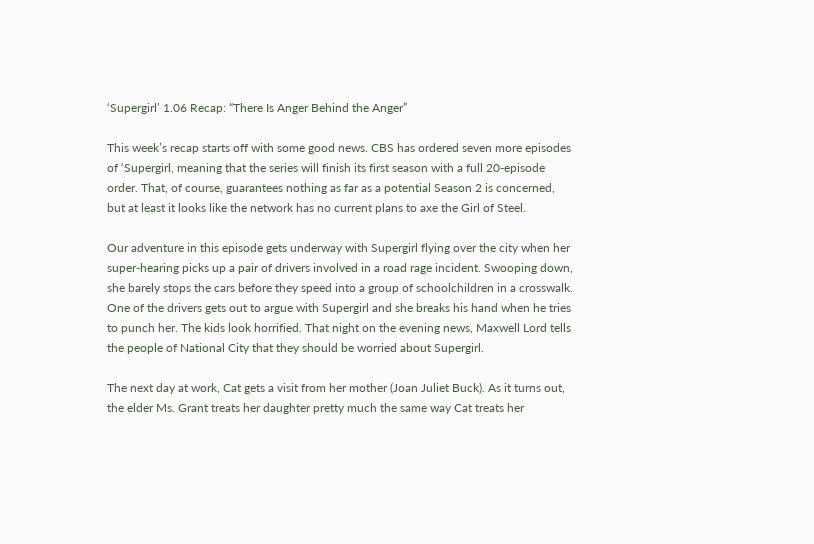‘Supergirl’ 1.06 Recap: “There Is Anger Behind the Anger”

This week’s recap starts off with some good news. CBS has ordered seven more episodes of ‘Supergirl, meaning that the series will finish its first season with a full 20-episode order. That, of course, guarantees nothing as far as a potential Season 2 is concerned, but at least it looks like the network has no current plans to axe the Girl of Steel.

Our adventure in this episode gets underway with Supergirl flying over the city when her super-hearing picks up a pair of drivers involved in a road rage incident. Swooping down, she barely stops the cars before they speed into a group of schoolchildren in a crosswalk. One of the drivers gets out to argue with Supergirl and she breaks his hand when he tries to punch her. The kids look horrified. That night on the evening news, Maxwell Lord tells the people of National City that they should be worried about Supergirl.

The next day at work, Cat gets a visit from her mother (Joan Juliet Buck). As it turns out, the elder Ms. Grant treats her daughter pretty much the same way Cat treats her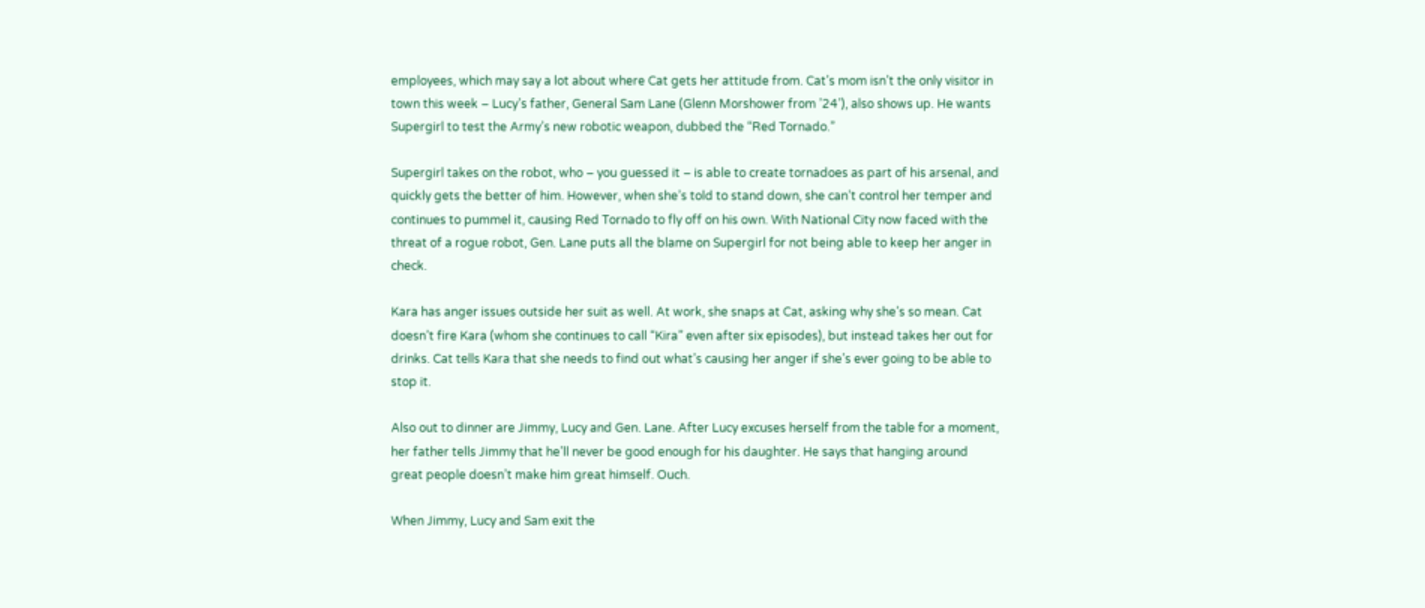employees, which may say a lot about where Cat gets her attitude from. Cat’s mom isn’t the only visitor in town this week – Lucy’s father, General Sam Lane (Glenn Morshower from ’24’), also shows up. He wants Supergirl to test the Army’s new robotic weapon, dubbed the “Red Tornado.”

Supergirl takes on the robot, who – you guessed it – is able to create tornadoes as part of his arsenal, and quickly gets the better of him. However, when she’s told to stand down, she can’t control her temper and continues to pummel it, causing Red Tornado to fly off on his own. With National City now faced with the threat of a rogue robot, Gen. Lane puts all the blame on Supergirl for not being able to keep her anger in check.

Kara has anger issues outside her suit as well. At work, she snaps at Cat, asking why she’s so mean. Cat doesn’t fire Kara (whom she continues to call “Kira” even after six episodes), but instead takes her out for drinks. Cat tells Kara that she needs to find out what’s causing her anger if she’s ever going to be able to stop it.

Also out to dinner are Jimmy, Lucy and Gen. Lane. After Lucy excuses herself from the table for a moment, her father tells Jimmy that he’ll never be good enough for his daughter. He says that hanging around great people doesn’t make him great himself. Ouch.

When Jimmy, Lucy and Sam exit the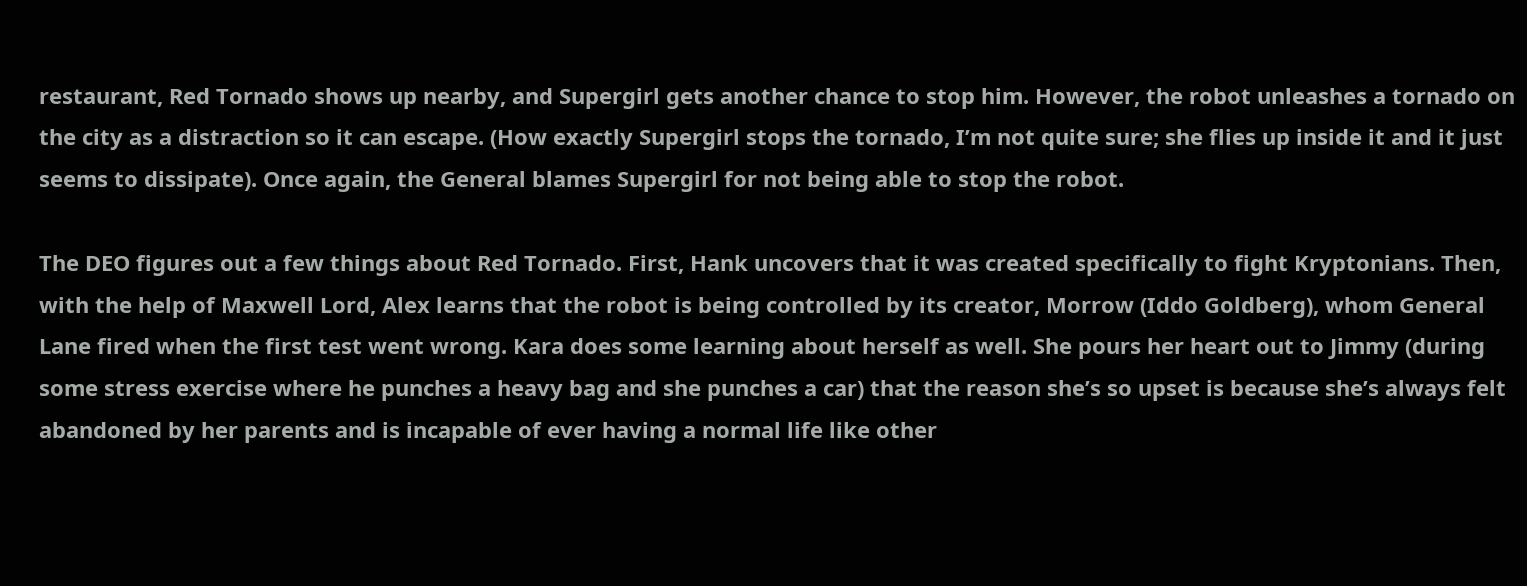restaurant, Red Tornado shows up nearby, and Supergirl gets another chance to stop him. However, the robot unleashes a tornado on the city as a distraction so it can escape. (How exactly Supergirl stops the tornado, I’m not quite sure; she flies up inside it and it just seems to dissipate). Once again, the General blames Supergirl for not being able to stop the robot.

The DEO figures out a few things about Red Tornado. First, Hank uncovers that it was created specifically to fight Kryptonians. Then, with the help of Maxwell Lord, Alex learns that the robot is being controlled by its creator, Morrow (Iddo Goldberg), whom General Lane fired when the first test went wrong. Kara does some learning about herself as well. She pours her heart out to Jimmy (during some stress exercise where he punches a heavy bag and she punches a car) that the reason she’s so upset is because she’s always felt abandoned by her parents and is incapable of ever having a normal life like other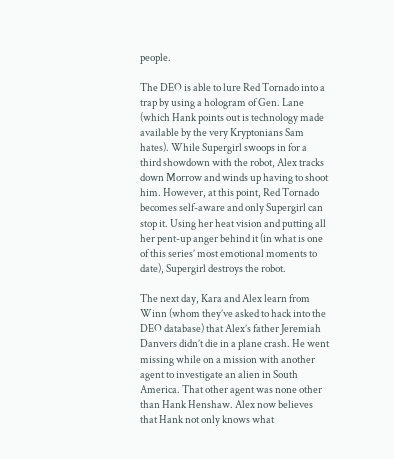people.

The DEO is able to lure Red Tornado into a trap by using a hologram of Gen. Lane (which Hank points out is technology made available by the very Kryptonians Sam hates). While Supergirl swoops in for a third showdown with the robot, Alex tracks down Morrow and winds up having to shoot him. However, at this point, Red Tornado becomes self-aware and only Supergirl can stop it. Using her heat vision and putting all her pent-up anger behind it (in what is one of this series’ most emotional moments to date), Supergirl destroys the robot.

The next day, Kara and Alex learn from Winn (whom they’ve asked to hack into the DEO database) that Alex’s father Jeremiah Danvers didn’t die in a plane crash. He went missing while on a mission with another agent to investigate an alien in South America. That other agent was none other than Hank Henshaw. Alex now believes that Hank not only knows what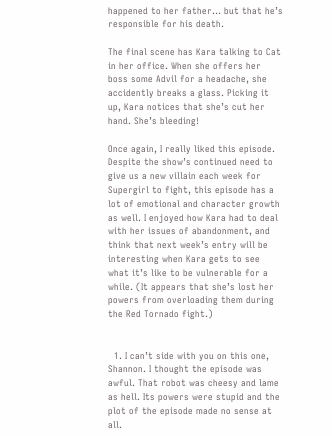happened to her father… but that he’s responsible for his death.

The final scene has Kara talking to Cat in her office. When she offers her boss some Advil for a headache, she accidently breaks a glass. Picking it up, Kara notices that she’s cut her hand. She’s bleeding!

Once again, I really liked this episode. Despite the show’s continued need to give us a new villain each week for Supergirl to fight, this episode has a lot of emotional and character growth as well. I enjoyed how Kara had to deal with her issues of abandonment, and think that next week’s entry will be interesting when Kara gets to see what it’s like to be vulnerable for a while. (It appears that she’s lost her powers from overloading them during the Red Tornado fight.)


  1. I can’t side with you on this one, Shannon. I thought the episode was awful. That robot was cheesy and lame as hell. Its powers were stupid and the plot of the episode made no sense at all.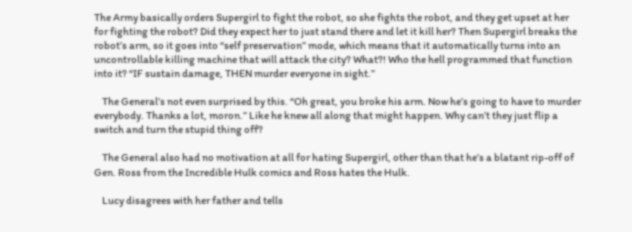The Army basically orders Supergirl to fight the robot, so she fights the robot, and they get upset at her for fighting the robot? Did they expect her to just stand there and let it kill her? Then Supergirl breaks the robot’s arm, so it goes into “self preservation” mode, which means that it automatically turns into an uncontrollable killing machine that will attack the city? What?! Who the hell programmed that function into it? “IF sustain damage, THEN murder everyone in sight.”

    The General’s not even surprised by this. “Oh great, you broke his arm. Now he’s going to have to murder everybody. Thanks a lot, moron.” Like he knew all along that might happen. Why can’t they just flip a switch and turn the stupid thing off?

    The General also had no motivation at all for hating Supergirl, other than that he’s a blatant rip-off of Gen. Ross from the Incredible Hulk comics and Ross hates the Hulk.

    Lucy disagrees with her father and tells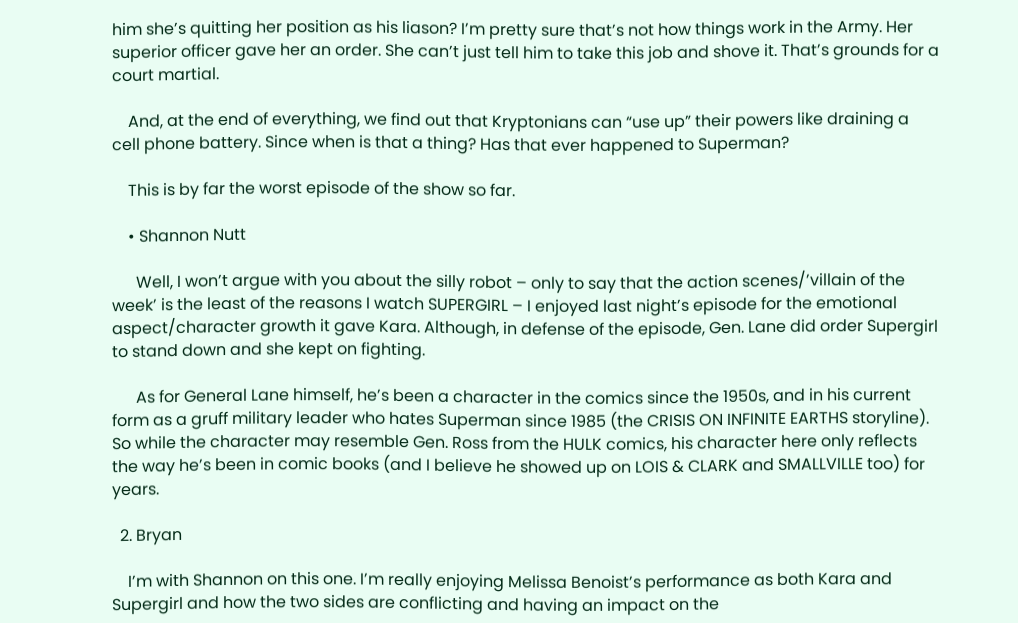him she’s quitting her position as his liason? I’m pretty sure that’s not how things work in the Army. Her superior officer gave her an order. She can’t just tell him to take this job and shove it. That’s grounds for a court martial.

    And, at the end of everything, we find out that Kryptonians can “use up” their powers like draining a cell phone battery. Since when is that a thing? Has that ever happened to Superman?

    This is by far the worst episode of the show so far.

    • Shannon Nutt

      Well, I won’t argue with you about the silly robot – only to say that the action scenes/’villain of the week’ is the least of the reasons I watch SUPERGIRL – I enjoyed last night’s episode for the emotional aspect/character growth it gave Kara. Although, in defense of the episode, Gen. Lane did order Supergirl to stand down and she kept on fighting.

      As for General Lane himself, he’s been a character in the comics since the 1950s, and in his current form as a gruff military leader who hates Superman since 1985 (the CRISIS ON INFINITE EARTHS storyline). So while the character may resemble Gen. Ross from the HULK comics, his character here only reflects the way he’s been in comic books (and I believe he showed up on LOIS & CLARK and SMALLVILLE too) for years.

  2. Bryan

    I’m with Shannon on this one. I’m really enjoying Melissa Benoist’s performance as both Kara and Supergirl and how the two sides are conflicting and having an impact on the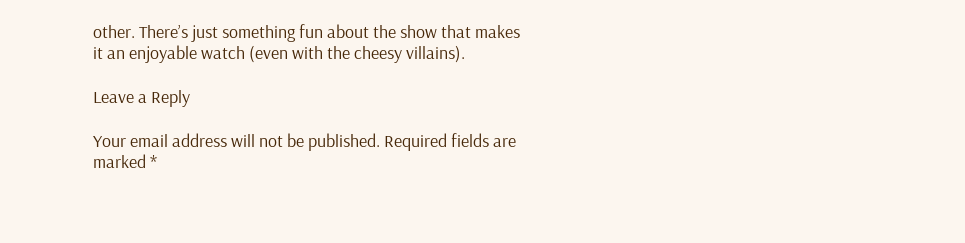other. There’s just something fun about the show that makes it an enjoyable watch (even with the cheesy villains).

Leave a Reply

Your email address will not be published. Required fields are marked *